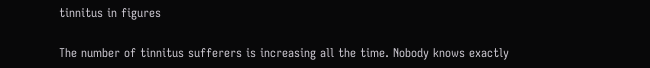tinnitus in figures

The number of tinnitus sufferers is increasing all the time. Nobody knows exactly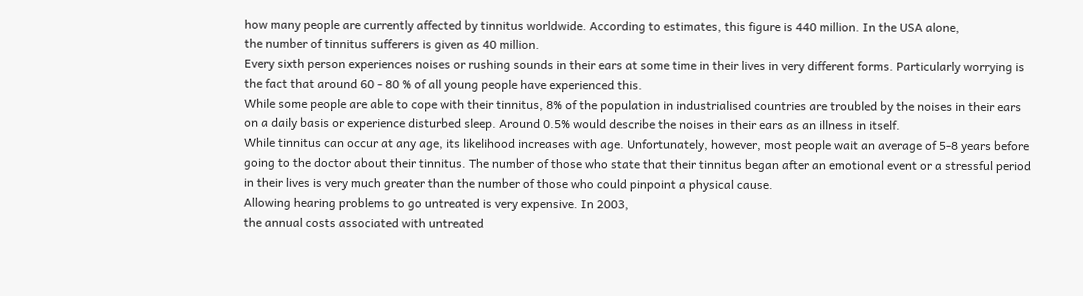how many people are currently affected by tinnitus worldwide. According to estimates, this figure is 440 million. In the USA alone,
the number of tinnitus sufferers is given as 40 million.
Every sixth person experiences noises or rushing sounds in their ears at some time in their lives in very different forms. Particularly worrying is the fact that around 60 - 80 % of all young people have experienced this.
While some people are able to cope with their tinnitus, 8% of the population in industrialised countries are troubled by the noises in their ears on a daily basis or experience disturbed sleep. Around 0.5% would describe the noises in their ears as an illness in itself.
While tinnitus can occur at any age, its likelihood increases with age. Unfortunately, however, most people wait an average of 5-8 years before going to the doctor about their tinnitus. The number of those who state that their tinnitus began after an emotional event or a stressful period in their lives is very much greater than the number of those who could pinpoint a physical cause.
Allowing hearing problems to go untreated is very expensive. In 2003,
the annual costs associated with untreated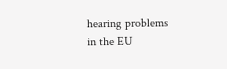hearing problems in the EU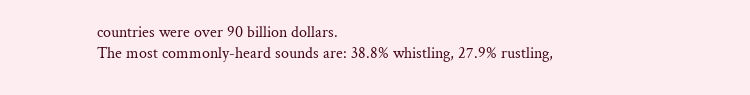countries were over 90 billion dollars.
The most commonly-heard sounds are: 38.8% whistling, 27.9% rustling,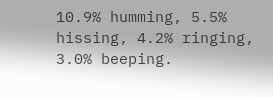10.9% humming, 5.5% hissing, 4.2% ringing, 3.0% beeping.